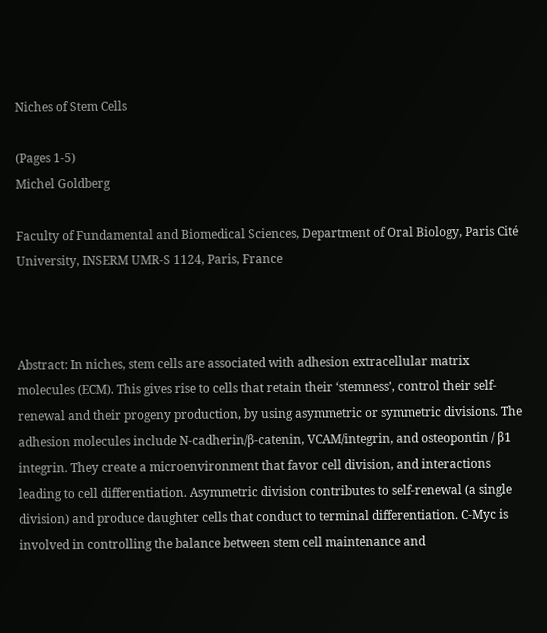Niches of Stem Cells

(Pages 1-5)
Michel Goldberg

Faculty of Fundamental and Biomedical Sciences, Department of Oral Biology, Paris Cité University, INSERM UMR-S 1124, Paris, France



Abstract: In niches, stem cells are associated with adhesion extracellular matrix molecules (ECM). This gives rise to cells that retain their ‘stemness’, control their self-renewal and their progeny production, by using asymmetric or symmetric divisions. The adhesion molecules include N-cadherin/β-catenin, VCAM/integrin, and osteopontin / β1 integrin. They create a microenvironment that favor cell division, and interactions leading to cell differentiation. Asymmetric division contributes to self-renewal (a single division) and produce daughter cells that conduct to terminal differentiation. C-Myc is involved in controlling the balance between stem cell maintenance and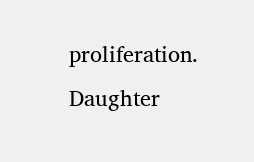proliferation. Daughter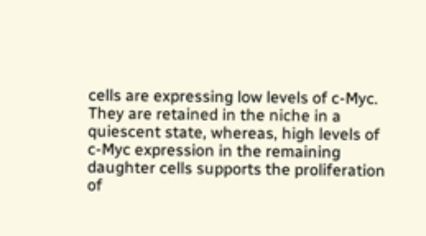cells are expressing low levels of c-Myc. They are retained in the niche in a quiescent state, whereas, high levels of c-Myc expression in the remaining daughter cells supports the proliferation of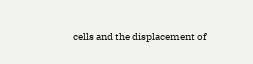cells and the displacement of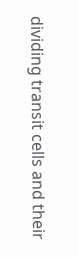dividing transit cells and their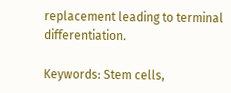replacement leading to terminal differentiation.

Keywords: Stem cells,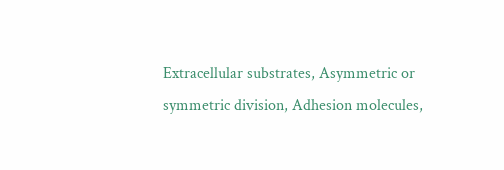Extracellular substrates, Asymmetric or symmetric division, Adhesion molecules,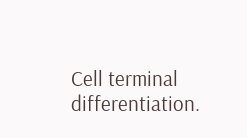Cell terminal differentiation.